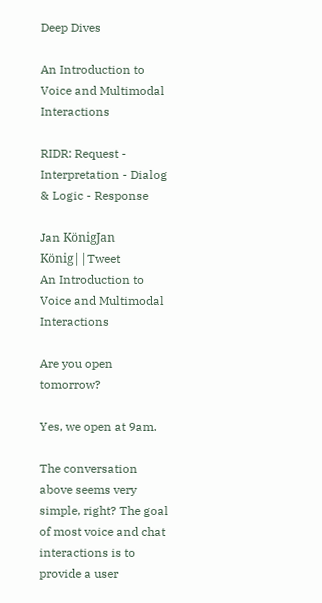Deep Dives

An Introduction to Voice and Multimodal Interactions

RIDR: Request - Interpretation - Dialog & Logic - Response

Jan KönigJan König||Tweet
An Introduction to Voice and Multimodal Interactions

Are you open tomorrow?

Yes, we open at 9am.

The conversation above seems very simple, right? The goal of most voice and chat interactions is to provide a user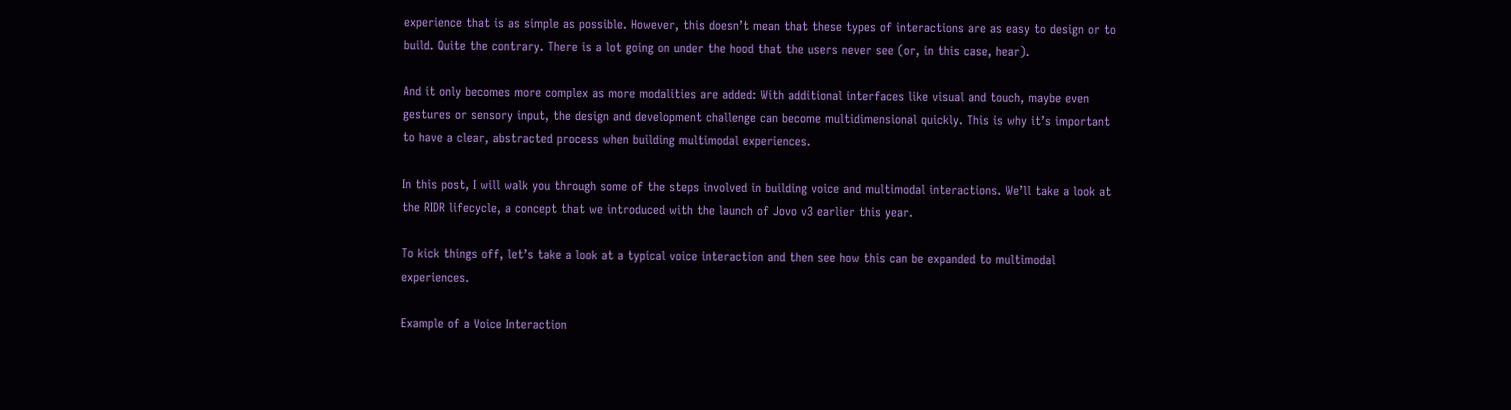experience that is as simple as possible. However, this doesn’t mean that these types of interactions are as easy to design or to build. Quite the contrary. There is a lot going on under the hood that the users never see (or, in this case, hear).

And it only becomes more complex as more modalities are added: With additional interfaces like visual and touch, maybe even gestures or sensory input, the design and development challenge can become multidimensional quickly. This is why it’s important to have a clear, abstracted process when building multimodal experiences.

In this post, I will walk you through some of the steps involved in building voice and multimodal interactions. We’ll take a look at the RIDR lifecycle, a concept that we introduced with the launch of Jovo v3 earlier this year.

To kick things off, let’s take a look at a typical voice interaction and then see how this can be expanded to multimodal experiences.

Example of a Voice Interaction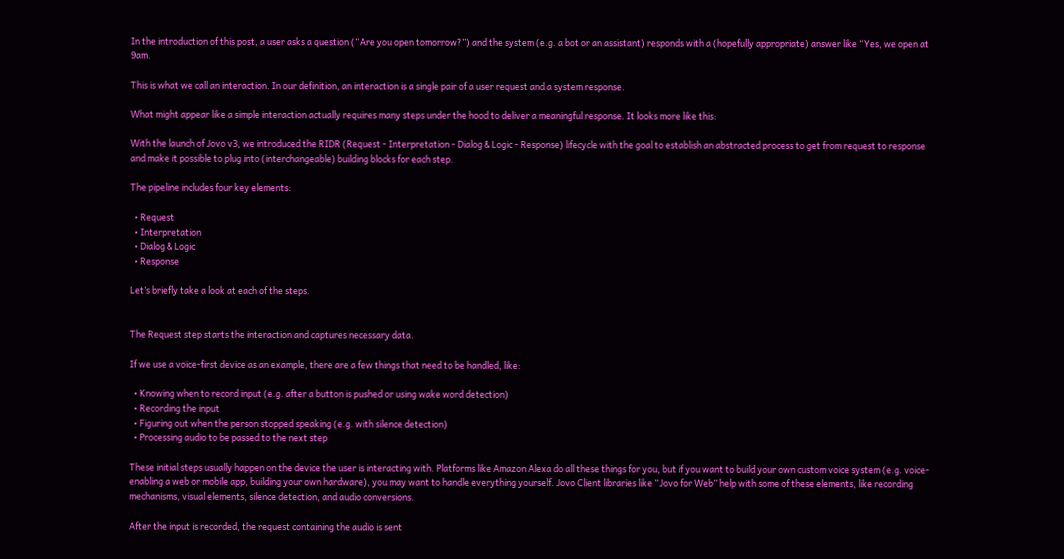In the introduction of this post, a user asks a question (“Are you open tomorrow?”) and the system (e.g. a bot or an assistant) responds with a (hopefully appropriate) answer like “Yes, we open at 9am.

This is what we call an interaction. In our definition, an interaction is a single pair of a user request and a system response.

What might appear like a simple interaction actually requires many steps under the hood to deliver a meaningful response. It looks more like this:

With the launch of Jovo v3, we introduced the RIDR (Request - Interpretation - Dialog & Logic - Response) lifecycle with the goal to establish an abstracted process to get from request to response and make it possible to plug into (interchangeable) building blocks for each step.

The pipeline includes four key elements:

  • Request
  • Interpretation
  • Dialog & Logic
  • Response

Let’s briefly take a look at each of the steps.


The Request step starts the interaction and captures necessary data.

If we use a voice-first device as an example, there are a few things that need to be handled, like:

  • Knowing when to record input (e.g. after a button is pushed or using wake word detection)
  • Recording the input
  • Figuring out when the person stopped speaking (e.g. with silence detection)
  • Processing audio to be passed to the next step

These initial steps usually happen on the device the user is interacting with. Platforms like Amazon Alexa do all these things for you, but if you want to build your own custom voice system (e.g. voice-enabling a web or mobile app, building your own hardware), you may want to handle everything yourself. Jovo Client libraries like “Jovo for Web” help with some of these elements, like recording mechanisms, visual elements, silence detection, and audio conversions.

After the input is recorded, the request containing the audio is sent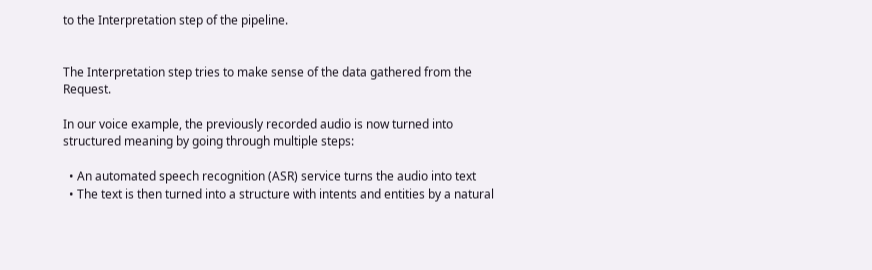to the Interpretation step of the pipeline.


The Interpretation step tries to make sense of the data gathered from the Request.

In our voice example, the previously recorded audio is now turned into structured meaning by going through multiple steps:

  • An automated speech recognition (ASR) service turns the audio into text
  • The text is then turned into a structure with intents and entities by a natural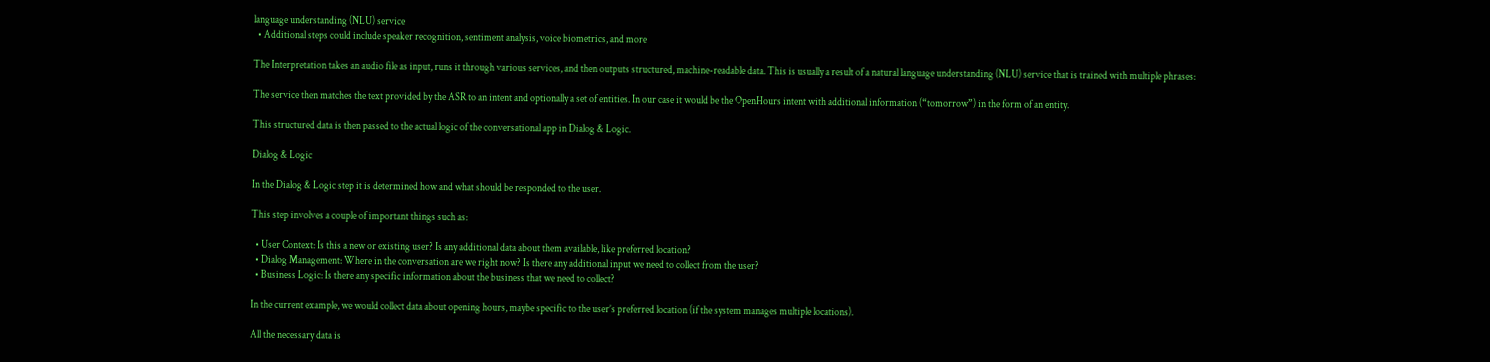language understanding (NLU) service
  • Additional steps could include speaker recognition, sentiment analysis, voice biometrics, and more

The Interpretation takes an audio file as input, runs it through various services, and then outputs structured, machine-readable data. This is usually a result of a natural language understanding (NLU) service that is trained with multiple phrases:

The service then matches the text provided by the ASR to an intent and optionally a set of entities. In our case it would be the OpenHours intent with additional information (“tomorrow”) in the form of an entity.

This structured data is then passed to the actual logic of the conversational app in Dialog & Logic.

Dialog & Logic

In the Dialog & Logic step it is determined how and what should be responded to the user.

This step involves a couple of important things such as:

  • User Context: Is this a new or existing user? Is any additional data about them available, like preferred location?
  • Dialog Management: Where in the conversation are we right now? Is there any additional input we need to collect from the user?
  • Business Logic: Is there any specific information about the business that we need to collect?

In the current example, we would collect data about opening hours, maybe specific to the user’s preferred location (if the system manages multiple locations).

All the necessary data is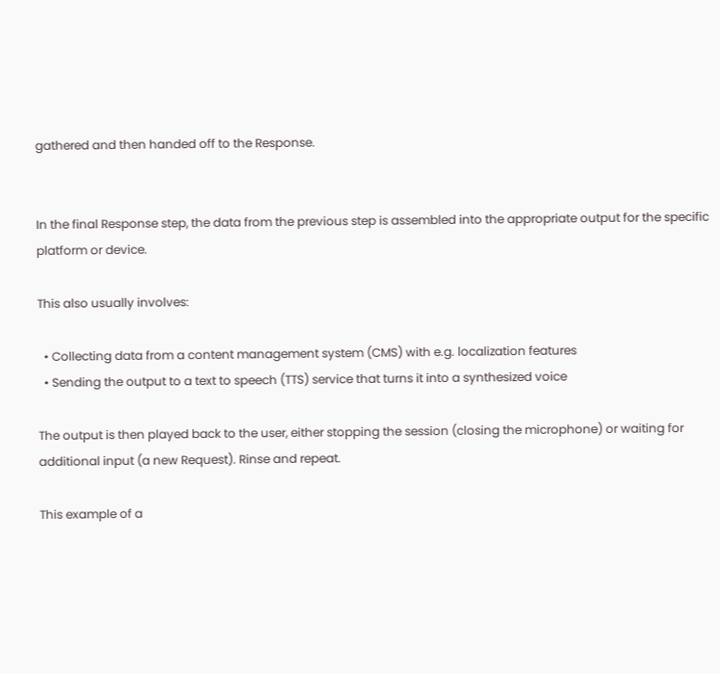gathered and then handed off to the Response.


In the final Response step, the data from the previous step is assembled into the appropriate output for the specific platform or device.

This also usually involves:

  • Collecting data from a content management system (CMS) with e.g. localization features
  • Sending the output to a text to speech (TTS) service that turns it into a synthesized voice

The output is then played back to the user, either stopping the session (closing the microphone) or waiting for additional input (a new Request). Rinse and repeat.

This example of a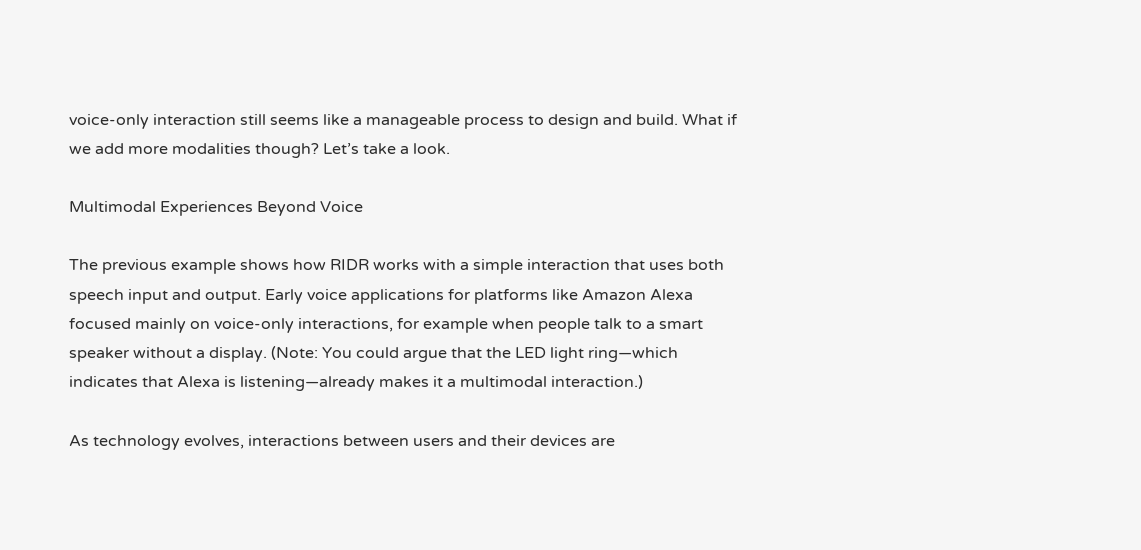voice-only interaction still seems like a manageable process to design and build. What if we add more modalities though? Let’s take a look.

Multimodal Experiences Beyond Voice

The previous example shows how RIDR works with a simple interaction that uses both speech input and output. Early voice applications for platforms like Amazon Alexa focused mainly on voice-only interactions, for example when people talk to a smart speaker without a display. (Note: You could argue that the LED light ring—which indicates that Alexa is listening—already makes it a multimodal interaction.)

As technology evolves, interactions between users and their devices are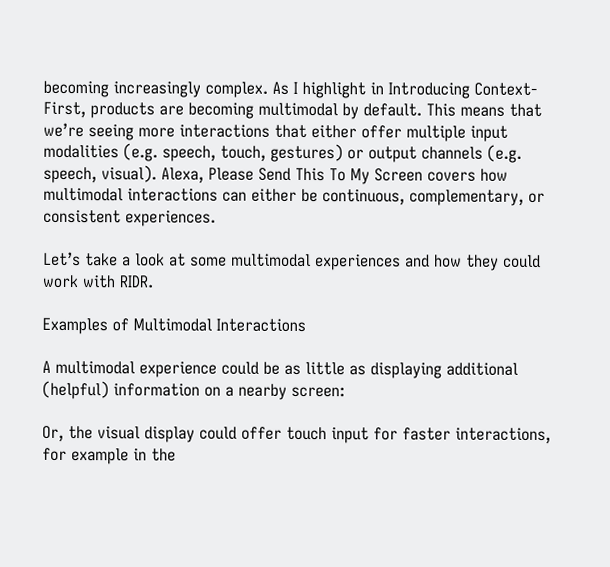becoming increasingly complex. As I highlight in Introducing Context-First, products are becoming multimodal by default. This means that we’re seeing more interactions that either offer multiple input modalities (e.g. speech, touch, gestures) or output channels (e.g. speech, visual). Alexa, Please Send This To My Screen covers how multimodal interactions can either be continuous, complementary, or consistent experiences.

Let’s take a look at some multimodal experiences and how they could work with RIDR.

Examples of Multimodal Interactions

A multimodal experience could be as little as displaying additional (helpful) information on a nearby screen:

Or, the visual display could offer touch input for faster interactions, for example in the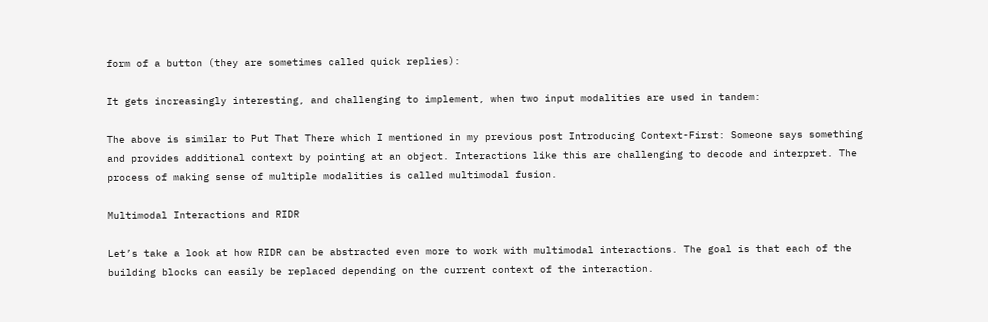form of a button (they are sometimes called quick replies):

It gets increasingly interesting, and challenging to implement, when two input modalities are used in tandem:

The above is similar to Put That There which I mentioned in my previous post Introducing Context-First: Someone says something and provides additional context by pointing at an object. Interactions like this are challenging to decode and interpret. The process of making sense of multiple modalities is called multimodal fusion.

Multimodal Interactions and RIDR

Let’s take a look at how RIDR can be abstracted even more to work with multimodal interactions. The goal is that each of the building blocks can easily be replaced depending on the current context of the interaction.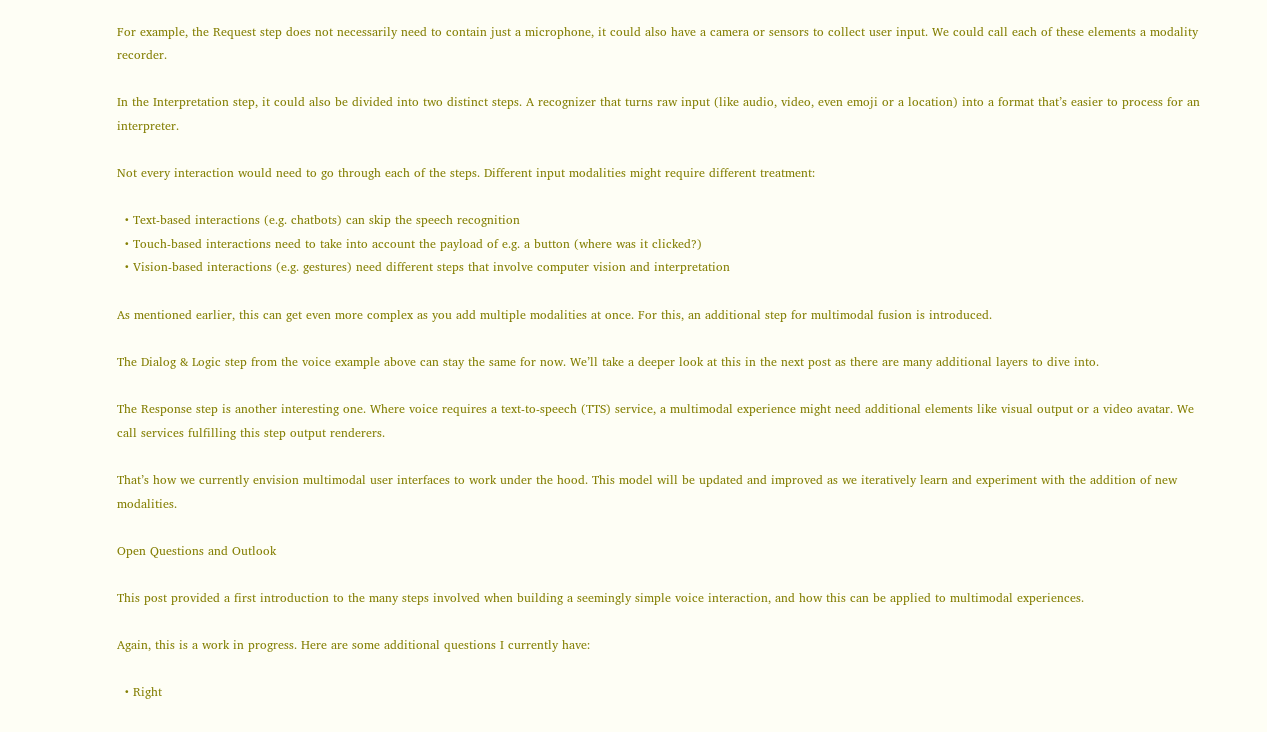For example, the Request step does not necessarily need to contain just a microphone, it could also have a camera or sensors to collect user input. We could call each of these elements a modality recorder.

In the Interpretation step, it could also be divided into two distinct steps. A recognizer that turns raw input (like audio, video, even emoji or a location) into a format that’s easier to process for an interpreter.

Not every interaction would need to go through each of the steps. Different input modalities might require different treatment:

  • Text-based interactions (e.g. chatbots) can skip the speech recognition
  • Touch-based interactions need to take into account the payload of e.g. a button (where was it clicked?)
  • Vision-based interactions (e.g. gestures) need different steps that involve computer vision and interpretation

As mentioned earlier, this can get even more complex as you add multiple modalities at once. For this, an additional step for multimodal fusion is introduced.

The Dialog & Logic step from the voice example above can stay the same for now. We’ll take a deeper look at this in the next post as there are many additional layers to dive into.

The Response step is another interesting one. Where voice requires a text-to-speech (TTS) service, a multimodal experience might need additional elements like visual output or a video avatar. We call services fulfilling this step output renderers.

That’s how we currently envision multimodal user interfaces to work under the hood. This model will be updated and improved as we iteratively learn and experiment with the addition of new modalities.

Open Questions and Outlook

This post provided a first introduction to the many steps involved when building a seemingly simple voice interaction, and how this can be applied to multimodal experiences.

Again, this is a work in progress. Here are some additional questions I currently have:

  • Right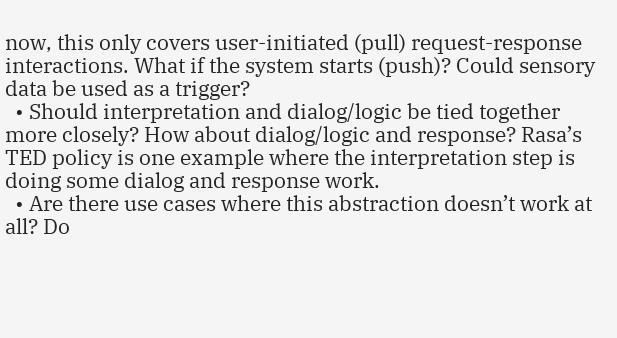now, this only covers user-initiated (pull) request-response interactions. What if the system starts (push)? Could sensory data be used as a trigger?
  • Should interpretation and dialog/logic be tied together more closely? How about dialog/logic and response? Rasa’s TED policy is one example where the interpretation step is doing some dialog and response work.
  • Are there use cases where this abstraction doesn’t work at all? Do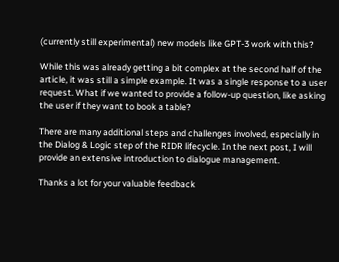(currently still experimental) new models like GPT-3 work with this?

While this was already getting a bit complex at the second half of the article, it was still a simple example. It was a single response to a user request. What if we wanted to provide a follow-up question, like asking the user if they want to book a table?

There are many additional steps and challenges involved, especially in the Dialog & Logic step of the RIDR lifecycle. In the next post, I will provide an extensive introduction to dialogue management.

Thanks a lot for your valuable feedback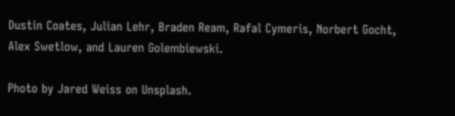Dustin Coates, Julian Lehr, Braden Ream, Rafal Cymeris, Norbert Gocht, Alex Swetlow, and Lauren Golembiewski.

Photo by Jared Weiss on Unsplash.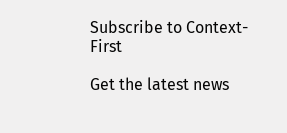Subscribe to Context-First

Get the latest news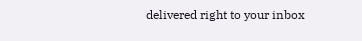delivered right to your inbox